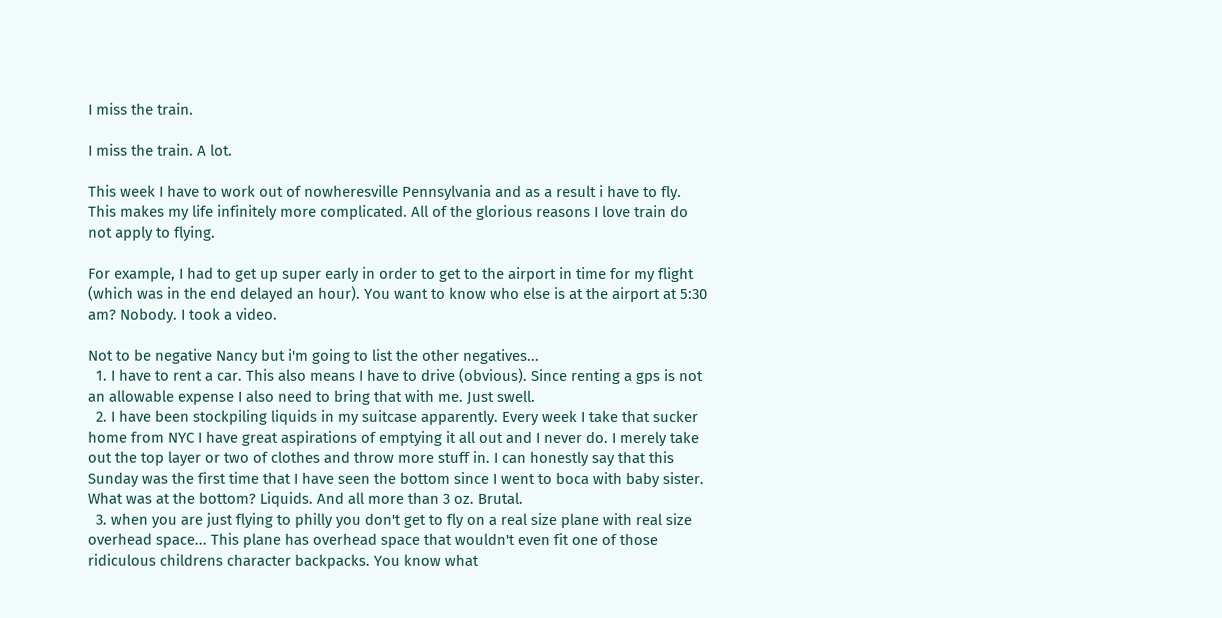I miss the train.

I miss the train. A lot.

This week I have to work out of nowheresville Pennsylvania and as a result i have to fly. This makes my life infinitely more complicated. All of the glorious reasons I love train do not apply to flying.

For example, I had to get up super early in order to get to the airport in time for my flight (which was in the end delayed an hour). You want to know who else is at the airport at 5:30 am? Nobody. I took a video.

Not to be negative Nancy but i'm going to list the other negatives...
  1. I have to rent a car. This also means I have to drive (obvious). Since renting a gps is not an allowable expense I also need to bring that with me. Just swell.
  2. I have been stockpiling liquids in my suitcase apparently. Every week I take that sucker home from NYC I have great aspirations of emptying it all out and I never do. I merely take out the top layer or two of clothes and throw more stuff in. I can honestly say that this Sunday was the first time that I have seen the bottom since I went to boca with baby sister. What was at the bottom? Liquids. And all more than 3 oz. Brutal.
  3. when you are just flying to philly you don't get to fly on a real size plane with real size overhead space... This plane has overhead space that wouldn't even fit one of those ridiculous childrens character backpacks. You know what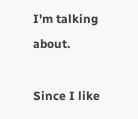I'm talking about.

Since I like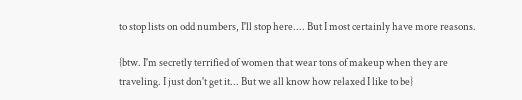to stop lists on odd numbers, I'll stop here.... But I most certainly have more reasons.

{btw. I'm secretly terrified of women that wear tons of makeup when they are traveling. I just don't get it... But we all know how relaxed I like to be}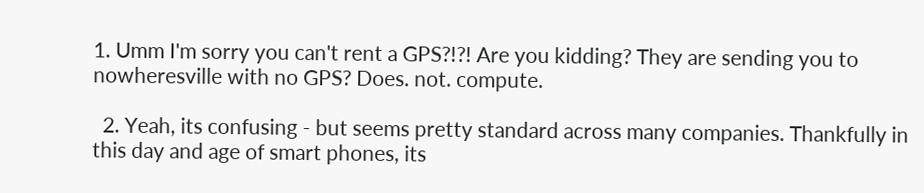1. Umm I'm sorry you can't rent a GPS?!?! Are you kidding? They are sending you to nowheresville with no GPS? Does. not. compute.

  2. Yeah, its confusing - but seems pretty standard across many companies. Thankfully in this day and age of smart phones, its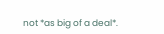not *as big of a deal*.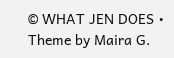© WHAT JEN DOES • Theme by Maira G.